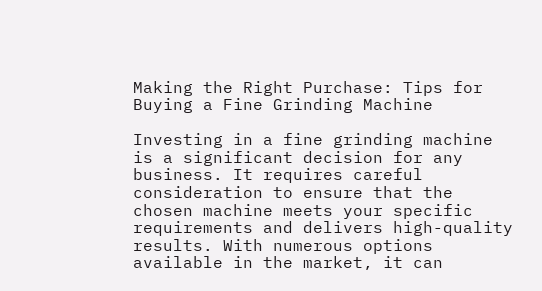Making the Right Purchase: Tips for Buying a Fine Grinding Machine

Investing in a fine grinding machine is a significant decision for any business. It requires careful consideration to ensure that the chosen machine meets your specific requirements and delivers high-quality results. With numerous options available in the market, it can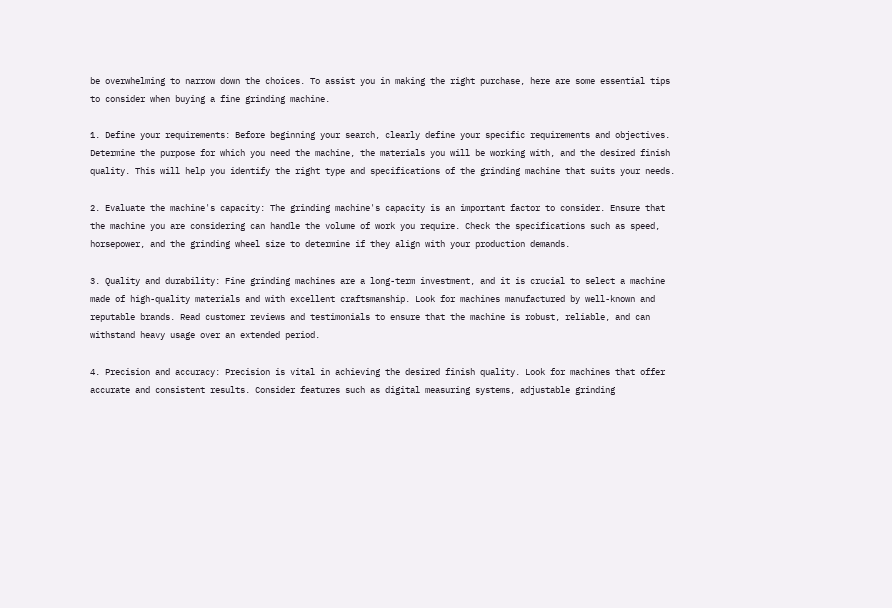be overwhelming to narrow down the choices. To assist you in making the right purchase, here are some essential tips to consider when buying a fine grinding machine.

1. Define your requirements: Before beginning your search, clearly define your specific requirements and objectives. Determine the purpose for which you need the machine, the materials you will be working with, and the desired finish quality. This will help you identify the right type and specifications of the grinding machine that suits your needs.

2. Evaluate the machine's capacity: The grinding machine's capacity is an important factor to consider. Ensure that the machine you are considering can handle the volume of work you require. Check the specifications such as speed, horsepower, and the grinding wheel size to determine if they align with your production demands.

3. Quality and durability: Fine grinding machines are a long-term investment, and it is crucial to select a machine made of high-quality materials and with excellent craftsmanship. Look for machines manufactured by well-known and reputable brands. Read customer reviews and testimonials to ensure that the machine is robust, reliable, and can withstand heavy usage over an extended period.

4. Precision and accuracy: Precision is vital in achieving the desired finish quality. Look for machines that offer accurate and consistent results. Consider features such as digital measuring systems, adjustable grinding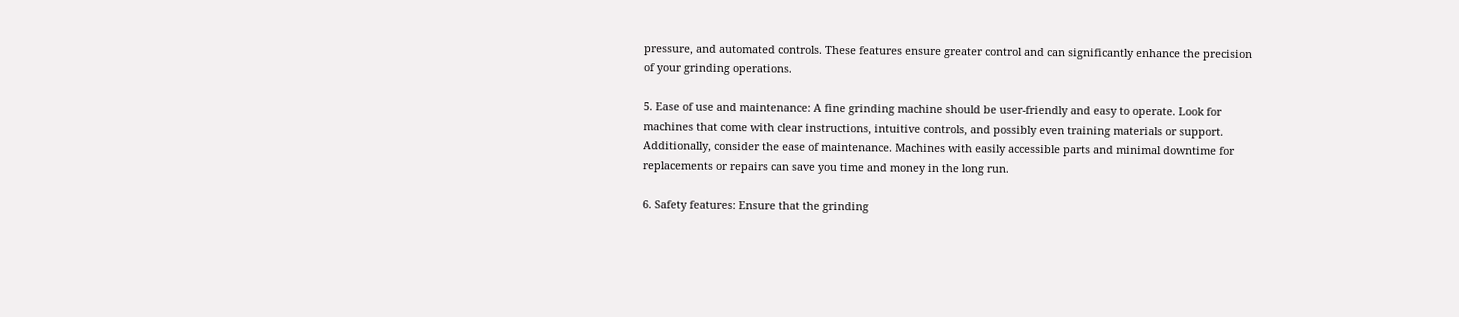pressure, and automated controls. These features ensure greater control and can significantly enhance the precision of your grinding operations.

5. Ease of use and maintenance: A fine grinding machine should be user-friendly and easy to operate. Look for machines that come with clear instructions, intuitive controls, and possibly even training materials or support. Additionally, consider the ease of maintenance. Machines with easily accessible parts and minimal downtime for replacements or repairs can save you time and money in the long run.

6. Safety features: Ensure that the grinding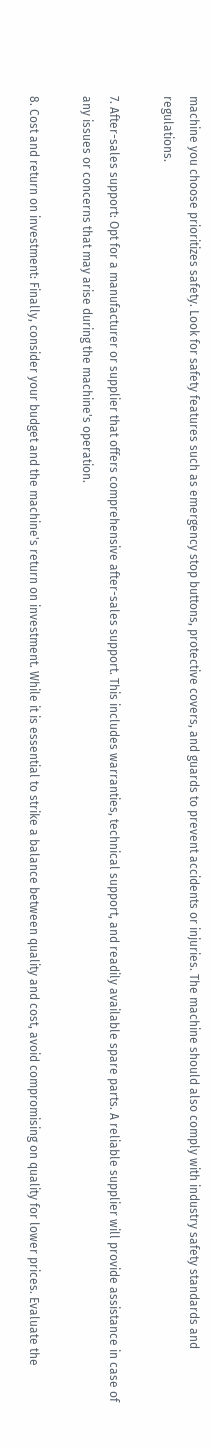machine you choose prioritizes safety. Look for safety features such as emergency stop buttons, protective covers, and guards to prevent accidents or injuries. The machine should also comply with industry safety standards and regulations.

7. After-sales support: Opt for a manufacturer or supplier that offers comprehensive after-sales support. This includes warranties, technical support, and readily available spare parts. A reliable supplier will provide assistance in case of any issues or concerns that may arise during the machine's operation.

8. Cost and return on investment: Finally, consider your budget and the machine's return on investment. While it is essential to strike a balance between quality and cost, avoid compromising on quality for lower prices. Evaluate the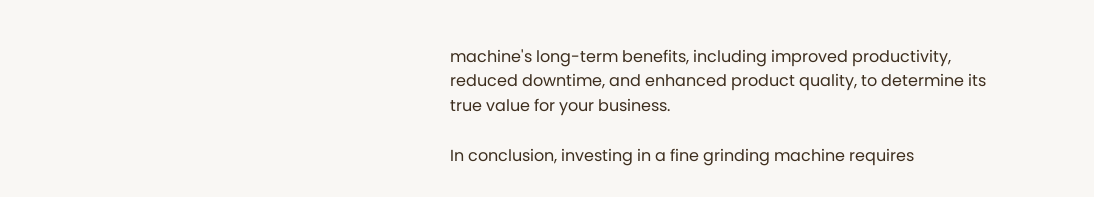machine's long-term benefits, including improved productivity, reduced downtime, and enhanced product quality, to determine its true value for your business.

In conclusion, investing in a fine grinding machine requires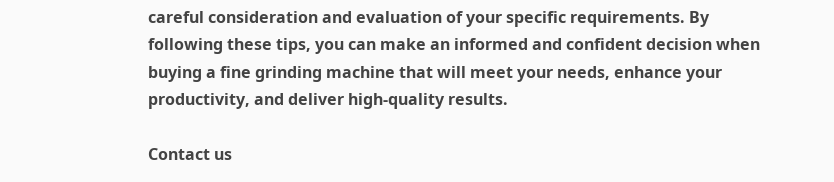careful consideration and evaluation of your specific requirements. By following these tips, you can make an informed and confident decision when buying a fine grinding machine that will meet your needs, enhance your productivity, and deliver high-quality results.

Contact us